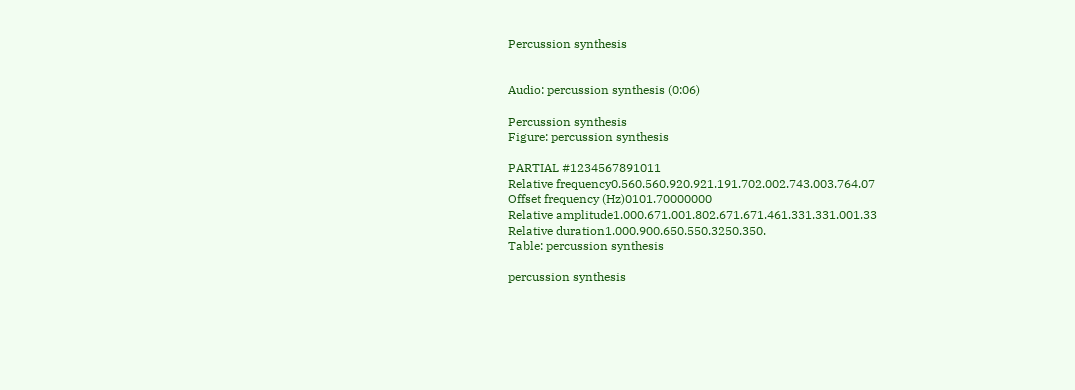Percussion synthesis


Audio: percussion synthesis (0:06)

Percussion synthesis
Figure: percussion synthesis

PARTIAL #1234567891011
Relative frequency0.560.560.920.921.191.702.002.743.003.764.07
Offset frequency (Hz)0101.70000000
Relative amplitude1.000.671.001.802.671.671.461.331.331.001.33
Relative duration1.000.900.650.550.3250.350.
Table: percussion synthesis

percussion synthesis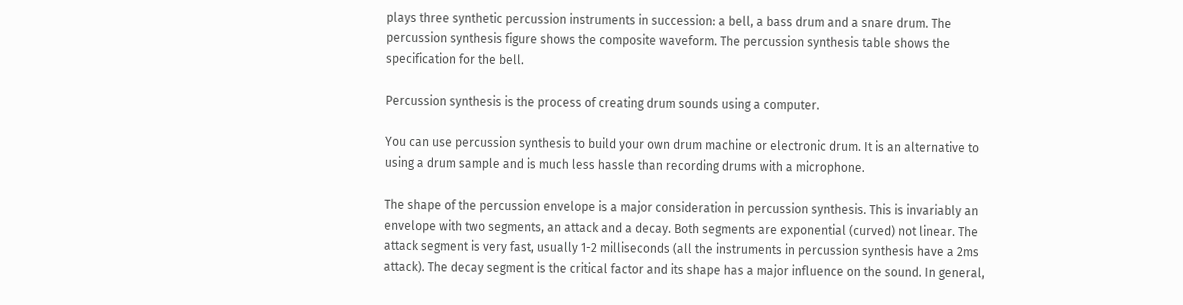plays three synthetic percussion instruments in succession: a bell, a bass drum and a snare drum. The percussion synthesis figure shows the composite waveform. The percussion synthesis table shows the specification for the bell.

Percussion synthesis is the process of creating drum sounds using a computer.

You can use percussion synthesis to build your own drum machine or electronic drum. It is an alternative to using a drum sample and is much less hassle than recording drums with a microphone.

The shape of the percussion envelope is a major consideration in percussion synthesis. This is invariably an envelope with two segments, an attack and a decay. Both segments are exponential (curved) not linear. The attack segment is very fast, usually 1-2 milliseconds (all the instruments in percussion synthesis have a 2ms attack). The decay segment is the critical factor and its shape has a major influence on the sound. In general,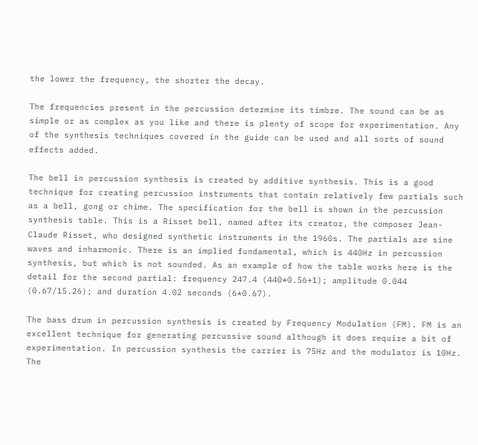the lower the frequency, the shorter the decay.

The frequencies present in the percussion determine its timbre. The sound can be as simple or as complex as you like and there is plenty of scope for experimentation. Any of the synthesis techniques covered in the guide can be used and all sorts of sound effects added.

The bell in percussion synthesis is created by additive synthesis. This is a good technique for creating percussion instruments that contain relatively few partials such as a bell, gong or chime. The specification for the bell is shown in the percussion synthesis table. This is a Risset bell, named after its creator, the composer Jean-Claude Risset, who designed synthetic instruments in the 1960s. The partials are sine waves and inharmonic. There is an implied fundamental, which is 440Hz in percussion synthesis, but which is not sounded. As an example of how the table works here is the detail for the second partial: frequency 247.4 (440*0.56+1); amplitude 0.044 (0.67/15.26); and duration 4.02 seconds (6*0.67).

The bass drum in percussion synthesis is created by Frequency Modulation (FM). FM is an excellent technique for generating percussive sound although it does require a bit of experimentation. In percussion synthesis the carrier is 75Hz and the modulator is 10Hz. The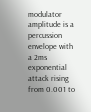modulator amplitude is a percussion envelope with a 2ms exponential attack rising from 0.001 to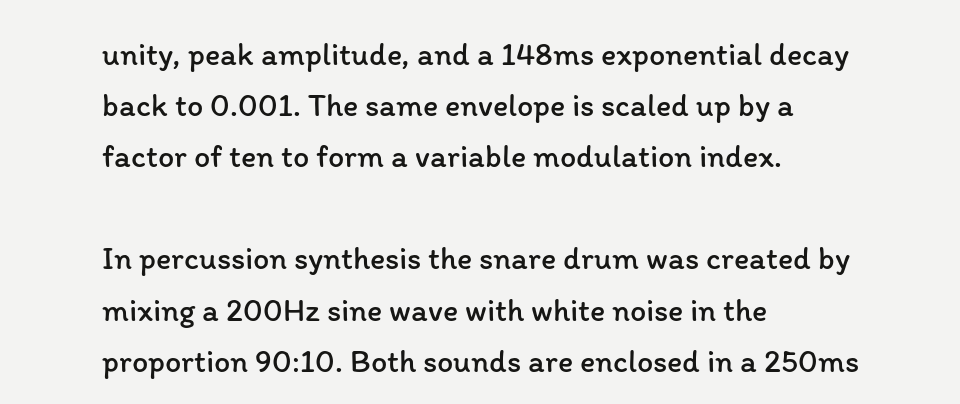unity, peak amplitude, and a 148ms exponential decay back to 0.001. The same envelope is scaled up by a factor of ten to form a variable modulation index.

In percussion synthesis the snare drum was created by mixing a 200Hz sine wave with white noise in the proportion 90:10. Both sounds are enclosed in a 250ms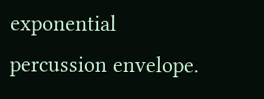exponential percussion envelope.